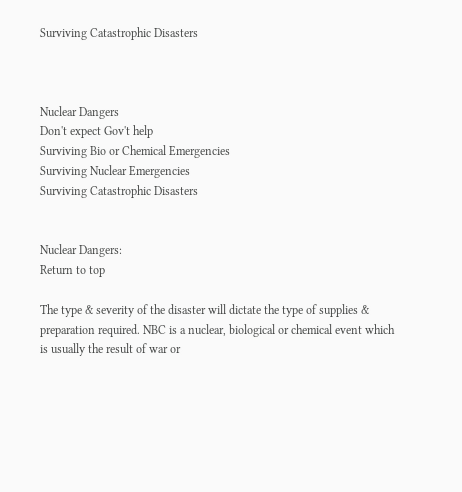Surviving Catastrophic Disasters



Nuclear Dangers
Don't expect Gov't help
Surviving Bio or Chemical Emergencies
Surviving Nuclear Emergencies
Surviving Catastrophic Disasters


Nuclear Dangers:                                                                                    Return to top

The type & severity of the disaster will dictate the type of supplies & preparation required. NBC is a nuclear, biological or chemical event which is usually the result of war or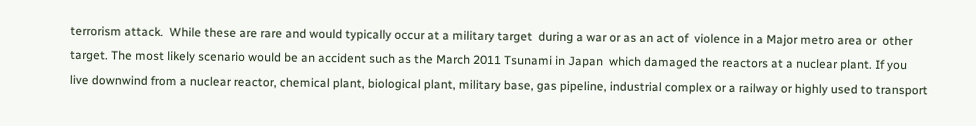terrorism attack.  While these are rare and would typically occur at a military target  during a war or as an act of  violence in a Major metro area or  other  target. The most likely scenario would be an accident such as the March 2011 Tsunami in Japan  which damaged the reactors at a nuclear plant. If you live downwind from a nuclear reactor, chemical plant, biological plant, military base, gas pipeline, industrial complex or a railway or highly used to transport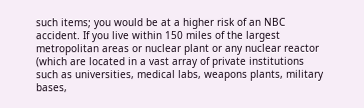such items; you would be at a higher risk of an NBC accident. If you live within 150 miles of the largest metropolitan areas or nuclear plant or any nuclear reactor (which are located in a vast array of private institutions such as universities, medical labs, weapons plants, military bases,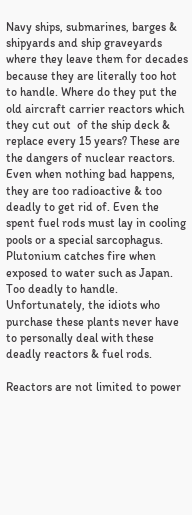Navy ships, submarines, barges & shipyards and ship graveyards where they leave them for decades because they are literally too hot to handle. Where do they put the old aircraft carrier reactors which they cut out  of the ship deck & replace every 15 years? These are the dangers of nuclear reactors. Even when nothing bad happens, they are too radioactive & too deadly to get rid of. Even the spent fuel rods must lay in cooling pools or a special sarcophagus. Plutonium catches fire when exposed to water such as Japan. Too deadly to handle. Unfortunately, the idiots who purchase these plants never have to personally deal with these deadly reactors & fuel rods.

Reactors are not limited to power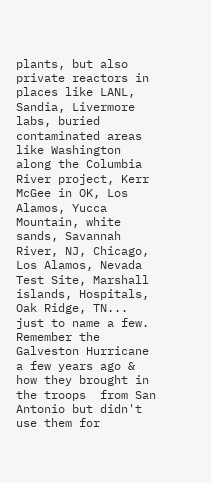plants, but also private reactors in places like LANL, Sandia, Livermore labs, buried contaminated areas like Washington along the Columbia River project, Kerr McGee in OK, Los Alamos, Yucca Mountain, white sands, Savannah River, NJ, Chicago, Los Alamos, Nevada Test Site, Marshall islands, Hospitals, Oak Ridge, TN... just to name a few. Remember the Galveston Hurricane a few years ago & how they brought in the troops  from San Antonio but didn't use them for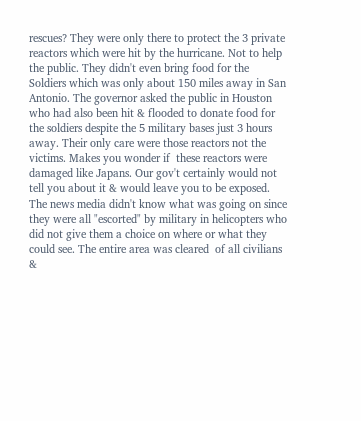rescues? They were only there to protect the 3 private reactors which were hit by the hurricane. Not to help the public. They didn't even bring food for the Soldiers which was only about 150 miles away in San Antonio. The governor asked the public in Houston who had also been hit & flooded to donate food for the soldiers despite the 5 military bases just 3 hours away. Their only care were those reactors not the victims. Makes you wonder if  these reactors were damaged like Japans. Our gov't certainly would not tell you about it & would leave you to be exposed. The news media didn't know what was going on since they were all "escorted" by military in helicopters who did not give them a choice on where or what they could see. The entire area was cleared  of all civilians &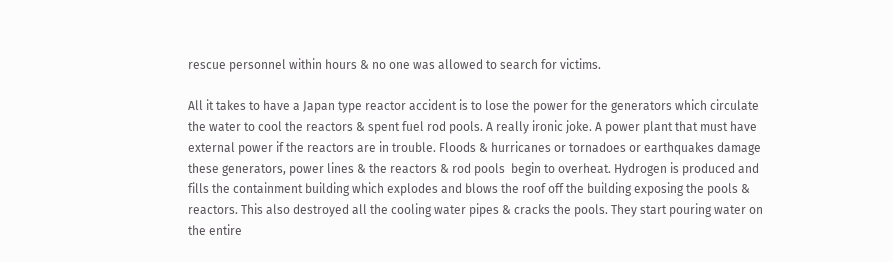rescue personnel within hours & no one was allowed to search for victims.

All it takes to have a Japan type reactor accident is to lose the power for the generators which circulate the water to cool the reactors & spent fuel rod pools. A really ironic joke. A power plant that must have external power if the reactors are in trouble. Floods & hurricanes or tornadoes or earthquakes damage these generators, power lines & the reactors & rod pools  begin to overheat. Hydrogen is produced and fills the containment building which explodes and blows the roof off the building exposing the pools & reactors. This also destroyed all the cooling water pipes & cracks the pools. They start pouring water on the entire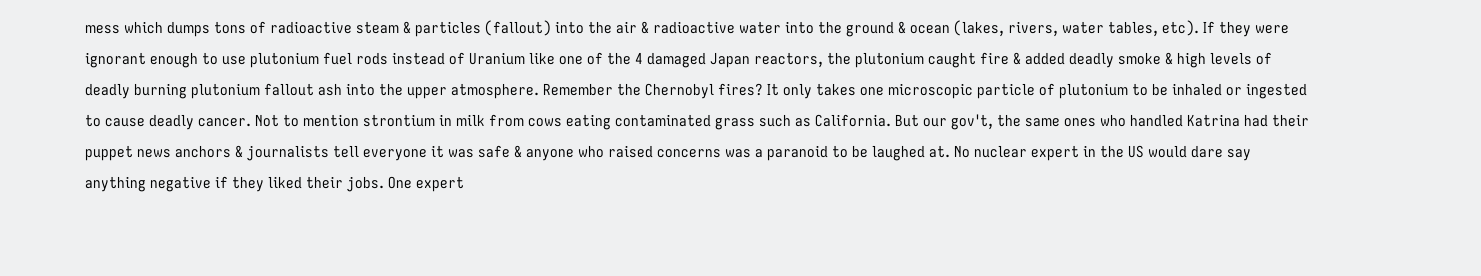mess which dumps tons of radioactive steam & particles (fallout) into the air & radioactive water into the ground & ocean (lakes, rivers, water tables, etc). If they were ignorant enough to use plutonium fuel rods instead of Uranium like one of the 4 damaged Japan reactors, the plutonium caught fire & added deadly smoke & high levels of deadly burning plutonium fallout ash into the upper atmosphere. Remember the Chernobyl fires? It only takes one microscopic particle of plutonium to be inhaled or ingested to cause deadly cancer. Not to mention strontium in milk from cows eating contaminated grass such as California. But our gov't, the same ones who handled Katrina had their puppet news anchors & journalists tell everyone it was safe & anyone who raised concerns was a paranoid to be laughed at. No nuclear expert in the US would dare say anything negative if they liked their jobs. One expert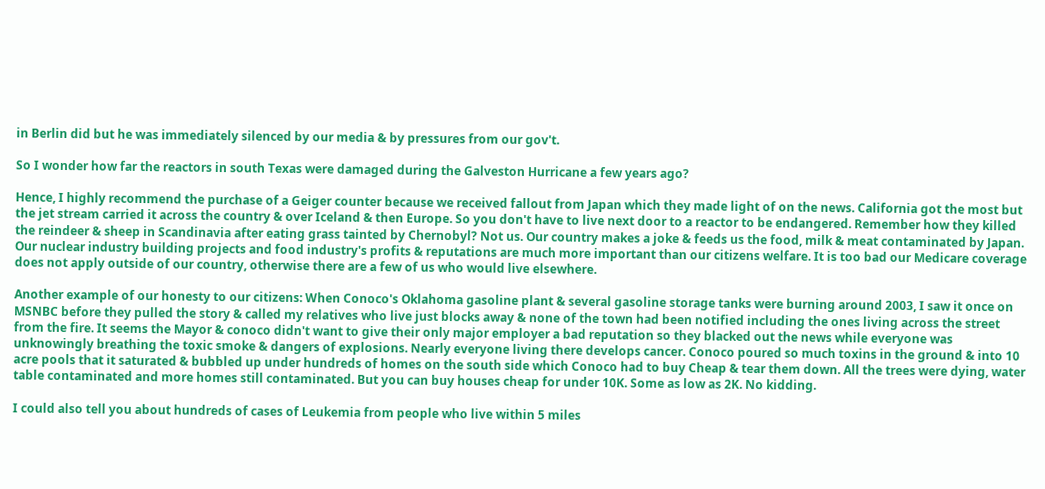in Berlin did but he was immediately silenced by our media & by pressures from our gov't.

So I wonder how far the reactors in south Texas were damaged during the Galveston Hurricane a few years ago?

Hence, I highly recommend the purchase of a Geiger counter because we received fallout from Japan which they made light of on the news. California got the most but the jet stream carried it across the country & over Iceland & then Europe. So you don't have to live next door to a reactor to be endangered. Remember how they killed the reindeer & sheep in Scandinavia after eating grass tainted by Chernobyl? Not us. Our country makes a joke & feeds us the food, milk & meat contaminated by Japan. Our nuclear industry building projects and food industry's profits & reputations are much more important than our citizens welfare. It is too bad our Medicare coverage does not apply outside of our country, otherwise there are a few of us who would live elsewhere.

Another example of our honesty to our citizens: When Conoco's Oklahoma gasoline plant & several gasoline storage tanks were burning around 2003, I saw it once on MSNBC before they pulled the story & called my relatives who live just blocks away & none of the town had been notified including the ones living across the street from the fire. It seems the Mayor & conoco didn't want to give their only major employer a bad reputation so they blacked out the news while everyone was unknowingly breathing the toxic smoke & dangers of explosions. Nearly everyone living there develops cancer. Conoco poured so much toxins in the ground & into 10 acre pools that it saturated & bubbled up under hundreds of homes on the south side which Conoco had to buy Cheap & tear them down. All the trees were dying, water table contaminated and more homes still contaminated. But you can buy houses cheap for under 10K. Some as low as 2K. No kidding.

I could also tell you about hundreds of cases of Leukemia from people who live within 5 miles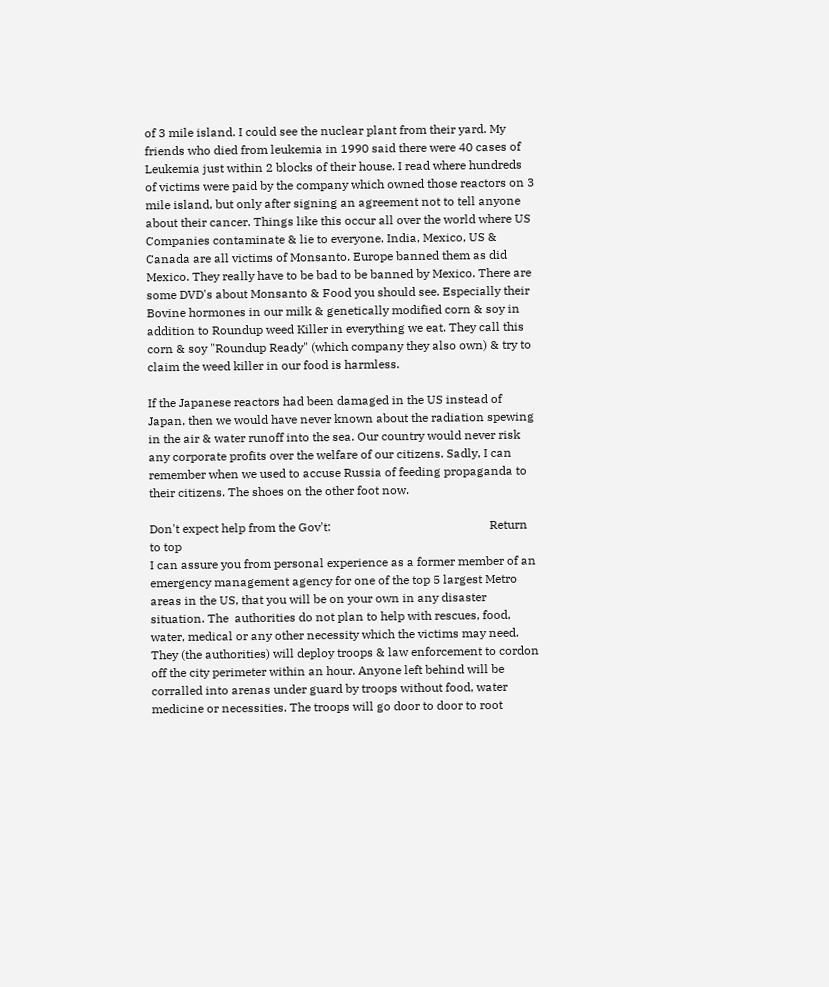of 3 mile island. I could see the nuclear plant from their yard. My friends who died from leukemia in 1990 said there were 40 cases of Leukemia just within 2 blocks of their house. I read where hundreds of victims were paid by the company which owned those reactors on 3 mile island, but only after signing an agreement not to tell anyone about their cancer. Things like this occur all over the world where US Companies contaminate & lie to everyone. India, Mexico, US & Canada are all victims of Monsanto. Europe banned them as did Mexico. They really have to be bad to be banned by Mexico. There are some DVD's about Monsanto & Food you should see. Especially their Bovine hormones in our milk & genetically modified corn & soy in addition to Roundup weed Killer in everything we eat. They call this corn & soy "Roundup Ready" (which company they also own) & try to claim the weed killer in our food is harmless.

If the Japanese reactors had been damaged in the US instead of Japan, then we would have never known about the radiation spewing in the air & water runoff into the sea. Our country would never risk any corporate profits over the welfare of our citizens. Sadly, I can remember when we used to accuse Russia of feeding propaganda to their citizens. The shoes on the other foot now.

Don't expect help from the Gov't:                                                     Return to top
I can assure you from personal experience as a former member of an emergency management agency for one of the top 5 largest Metro areas in the US, that you will be on your own in any disaster situation. The  authorities do not plan to help with rescues, food, water, medical or any other necessity which the victims may need. They (the authorities) will deploy troops & law enforcement to cordon off the city perimeter within an hour. Anyone left behind will be corralled into arenas under guard by troops without food, water medicine or necessities. The troops will go door to door to root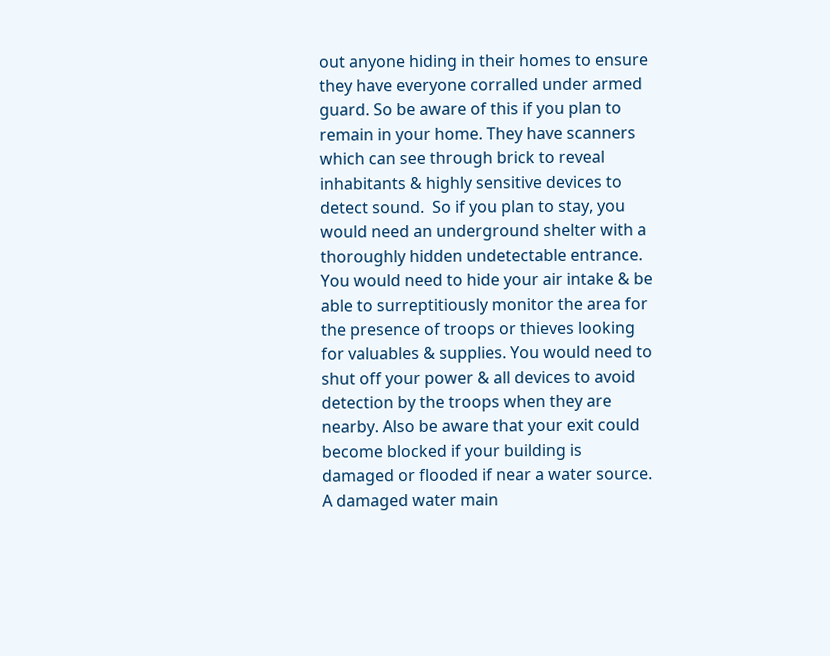out anyone hiding in their homes to ensure they have everyone corralled under armed guard. So be aware of this if you plan to remain in your home. They have scanners which can see through brick to reveal inhabitants & highly sensitive devices to detect sound.  So if you plan to stay, you would need an underground shelter with a thoroughly hidden undetectable entrance. You would need to hide your air intake & be able to surreptitiously monitor the area for the presence of troops or thieves looking for valuables & supplies. You would need to shut off your power & all devices to avoid detection by the troops when they are nearby. Also be aware that your exit could become blocked if your building is damaged or flooded if near a water source. A damaged water main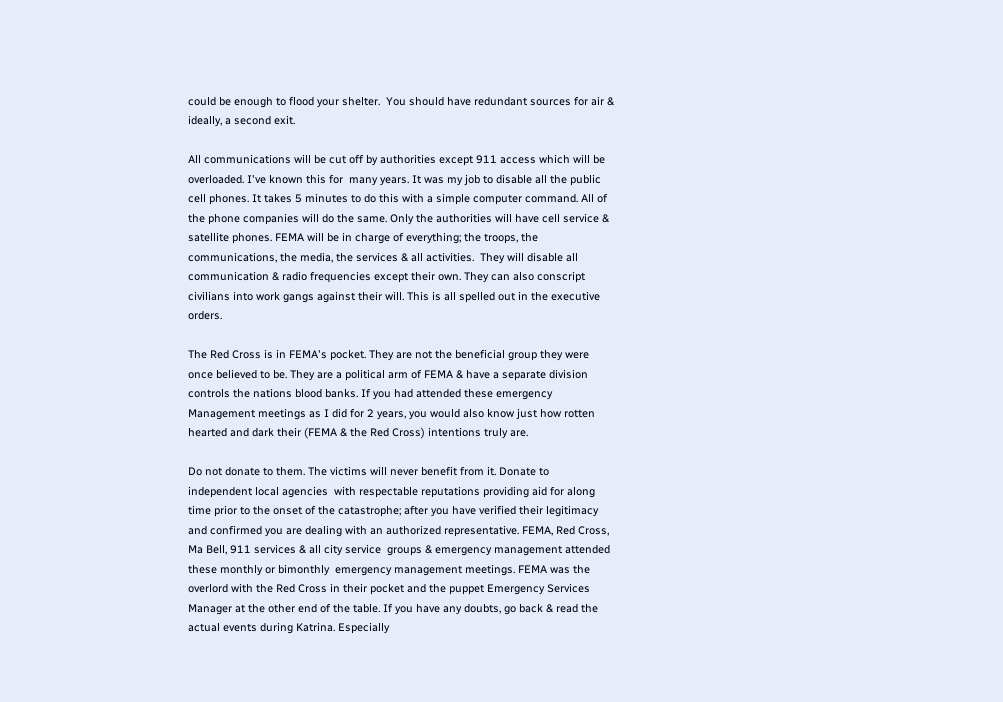could be enough to flood your shelter.  You should have redundant sources for air & ideally, a second exit.

All communications will be cut off by authorities except 911 access which will be overloaded. I've known this for  many years. It was my job to disable all the public cell phones. It takes 5 minutes to do this with a simple computer command. All of the phone companies will do the same. Only the authorities will have cell service & satellite phones. FEMA will be in charge of everything; the troops, the communications, the media, the services & all activities.  They will disable all communication & radio frequencies except their own. They can also conscript civilians into work gangs against their will. This is all spelled out in the executive orders.

The Red Cross is in FEMA's pocket. They are not the beneficial group they were once believed to be. They are a political arm of FEMA & have a separate division controls the nations blood banks. If you had attended these emergency Management meetings as I did for 2 years, you would also know just how rotten hearted and dark their (FEMA & the Red Cross) intentions truly are.

Do not donate to them. The victims will never benefit from it. Donate to independent local agencies  with respectable reputations providing aid for along time prior to the onset of the catastrophe; after you have verified their legitimacy and confirmed you are dealing with an authorized representative. FEMA, Red Cross, Ma Bell, 911 services & all city service  groups & emergency management attended these monthly or bimonthly  emergency management meetings. FEMA was the overlord with the Red Cross in their pocket and the puppet Emergency Services Manager at the other end of the table. If you have any doubts, go back & read the actual events during Katrina. Especially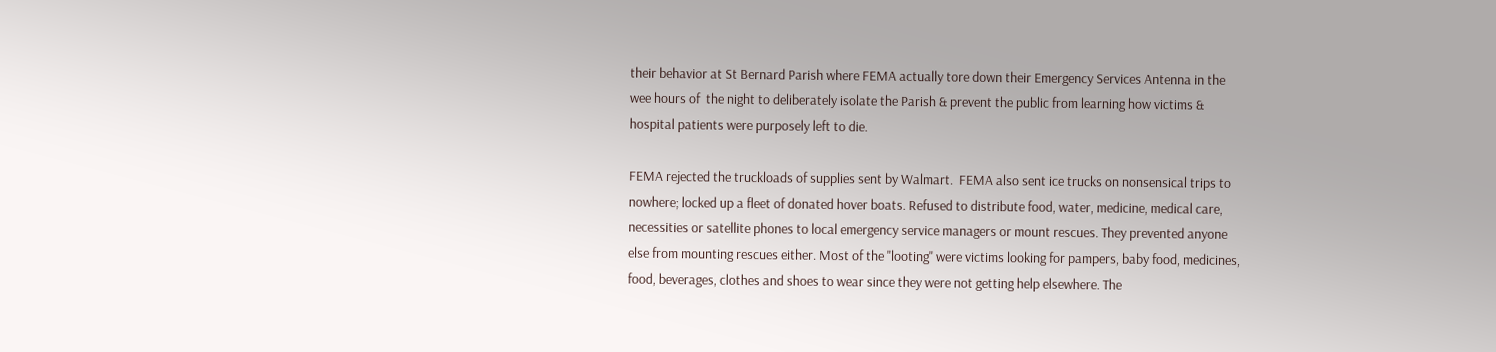their behavior at St Bernard Parish where FEMA actually tore down their Emergency Services Antenna in the wee hours of  the night to deliberately isolate the Parish & prevent the public from learning how victims & hospital patients were purposely left to die.

FEMA rejected the truckloads of supplies sent by Walmart.  FEMA also sent ice trucks on nonsensical trips to nowhere; locked up a fleet of donated hover boats. Refused to distribute food, water, medicine, medical care, necessities or satellite phones to local emergency service managers or mount rescues. They prevented anyone else from mounting rescues either. Most of the "looting" were victims looking for pampers, baby food, medicines, food, beverages, clothes and shoes to wear since they were not getting help elsewhere. The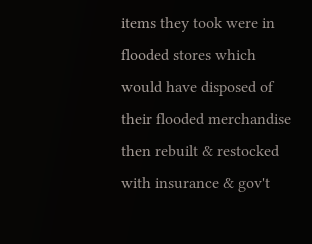items they took were in flooded stores which would have disposed of their flooded merchandise then rebuilt & restocked with insurance & gov't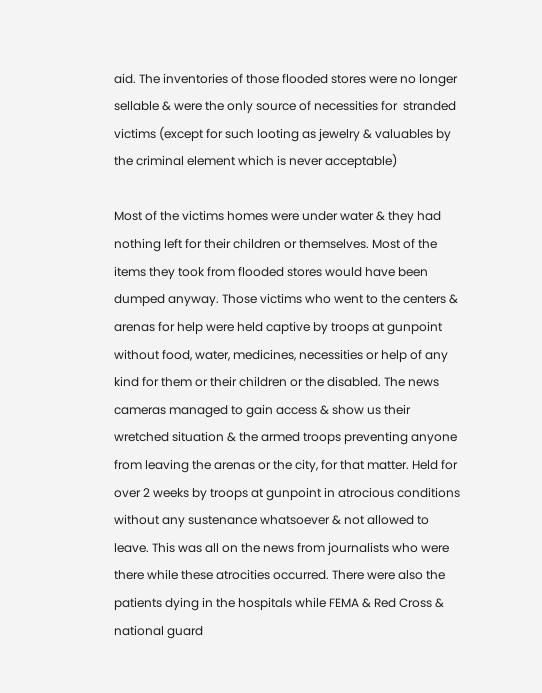aid. The inventories of those flooded stores were no longer sellable & were the only source of necessities for  stranded victims (except for such looting as jewelry & valuables by the criminal element which is never acceptable)

Most of the victims homes were under water & they had nothing left for their children or themselves. Most of the items they took from flooded stores would have been dumped anyway. Those victims who went to the centers & arenas for help were held captive by troops at gunpoint without food, water, medicines, necessities or help of any kind for them or their children or the disabled. The news cameras managed to gain access & show us their wretched situation & the armed troops preventing anyone from leaving the arenas or the city, for that matter. Held for over 2 weeks by troops at gunpoint in atrocious conditions without any sustenance whatsoever & not allowed to leave. This was all on the news from journalists who were there while these atrocities occurred. There were also the patients dying in the hospitals while FEMA & Red Cross & national guard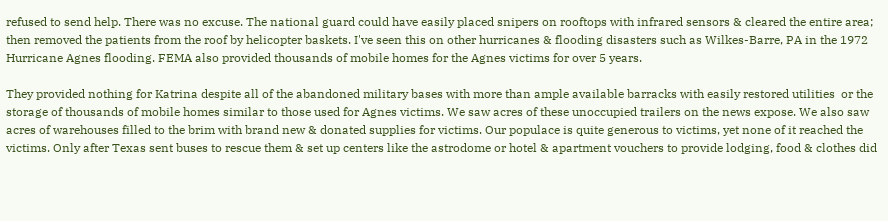refused to send help. There was no excuse. The national guard could have easily placed snipers on rooftops with infrared sensors & cleared the entire area; then removed the patients from the roof by helicopter baskets. I've seen this on other hurricanes & flooding disasters such as Wilkes-Barre, PA in the 1972 Hurricane Agnes flooding. FEMA also provided thousands of mobile homes for the Agnes victims for over 5 years.

They provided nothing for Katrina despite all of the abandoned military bases with more than ample available barracks with easily restored utilities  or the storage of thousands of mobile homes similar to those used for Agnes victims. We saw acres of these unoccupied trailers on the news expose. We also saw acres of warehouses filled to the brim with brand new & donated supplies for victims. Our populace is quite generous to victims, yet none of it reached the victims. Only after Texas sent buses to rescue them & set up centers like the astrodome or hotel & apartment vouchers to provide lodging, food & clothes did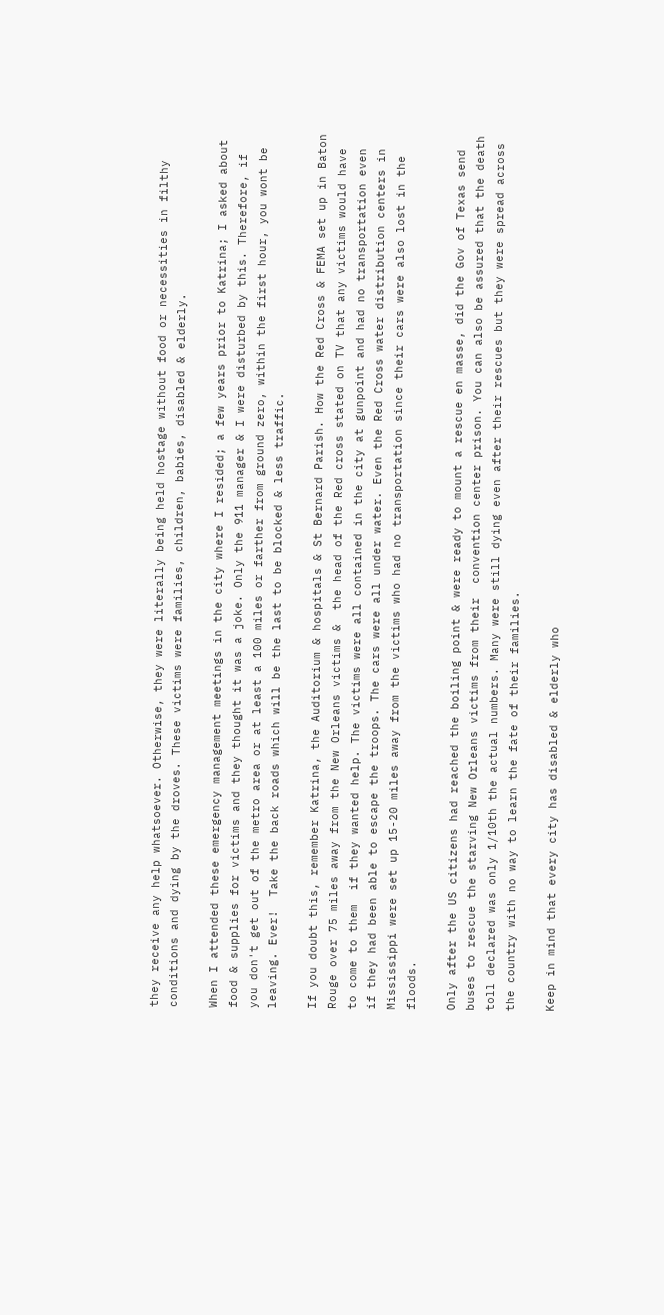they receive any help whatsoever. Otherwise, they were literally being held hostage without food or necessities in filthy conditions and dying by the droves. These victims were families, children, babies, disabled & elderly.

When I attended these emergency management meetings in the city where I resided; a few years prior to Katrina; I asked about food & supplies for victims and they thought it was a joke. Only the 911 manager & I were disturbed by this. Therefore, if you don't get out of the metro area or at least a 100 miles or farther from ground zero, within the first hour, you wont be leaving. Ever!  Take the back roads which will be the last to be blocked & less traffic.

If you doubt this, remember Katrina, the Auditorium & hospitals & St Bernard Parish. How the Red Cross & FEMA set up in Baton Rouge over 75 miles away from the New Orleans victims &  the head of the Red cross stated on TV that any victims would have to come to them  if they wanted help. The victims were all contained in the city at gunpoint and had no transportation even if they had been able to escape the troops. The cars were all under water. Even the Red Cross water distribution centers in Mississippi were set up 15-20 miles away from the victims who had no transportation since their cars were also lost in the floods.

Only after the US citizens had reached the boiling point & were ready to mount a rescue en masse, did the Gov of Texas send buses to rescue the starving New Orleans victims from their  convention center prison. You can also be assured that the death toll declared was only 1/10th the actual numbers. Many were still dying even after their rescues but they were spread across the country with no way to learn the fate of their families.

Keep in mind that every city has disabled & elderly who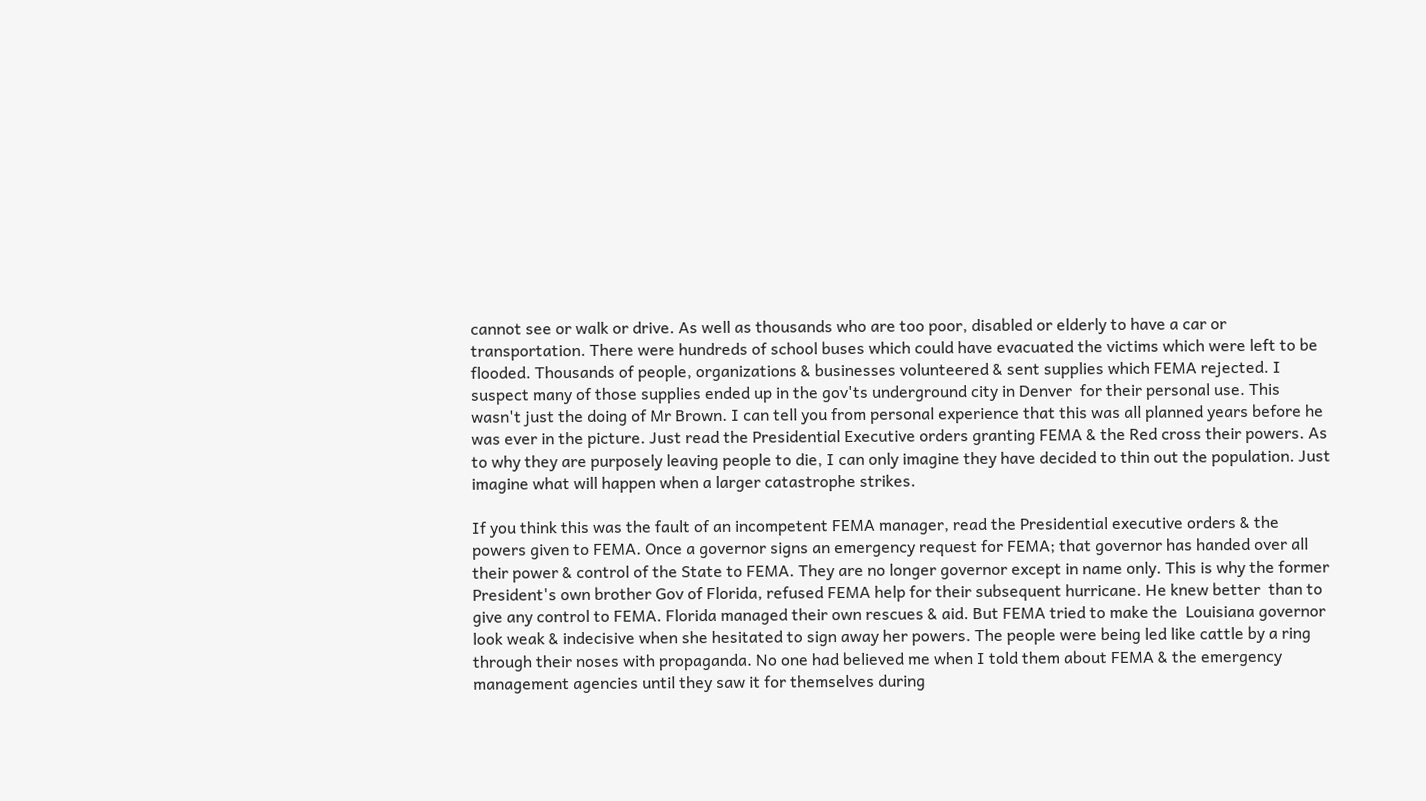cannot see or walk or drive. As well as thousands who are too poor, disabled or elderly to have a car or transportation. There were hundreds of school buses which could have evacuated the victims which were left to be flooded. Thousands of people, organizations & businesses volunteered & sent supplies which FEMA rejected. I suspect many of those supplies ended up in the gov'ts underground city in Denver  for their personal use. This wasn't just the doing of Mr Brown. I can tell you from personal experience that this was all planned years before he was ever in the picture. Just read the Presidential Executive orders granting FEMA & the Red cross their powers. As to why they are purposely leaving people to die, I can only imagine they have decided to thin out the population. Just imagine what will happen when a larger catastrophe strikes.

If you think this was the fault of an incompetent FEMA manager, read the Presidential executive orders & the powers given to FEMA. Once a governor signs an emergency request for FEMA; that governor has handed over all their power & control of the State to FEMA. They are no longer governor except in name only. This is why the former President's own brother Gov of Florida, refused FEMA help for their subsequent hurricane. He knew better  than to give any control to FEMA. Florida managed their own rescues & aid. But FEMA tried to make the  Louisiana governor look weak & indecisive when she hesitated to sign away her powers. The people were being led like cattle by a ring through their noses with propaganda. No one had believed me when I told them about FEMA & the emergency management agencies until they saw it for themselves during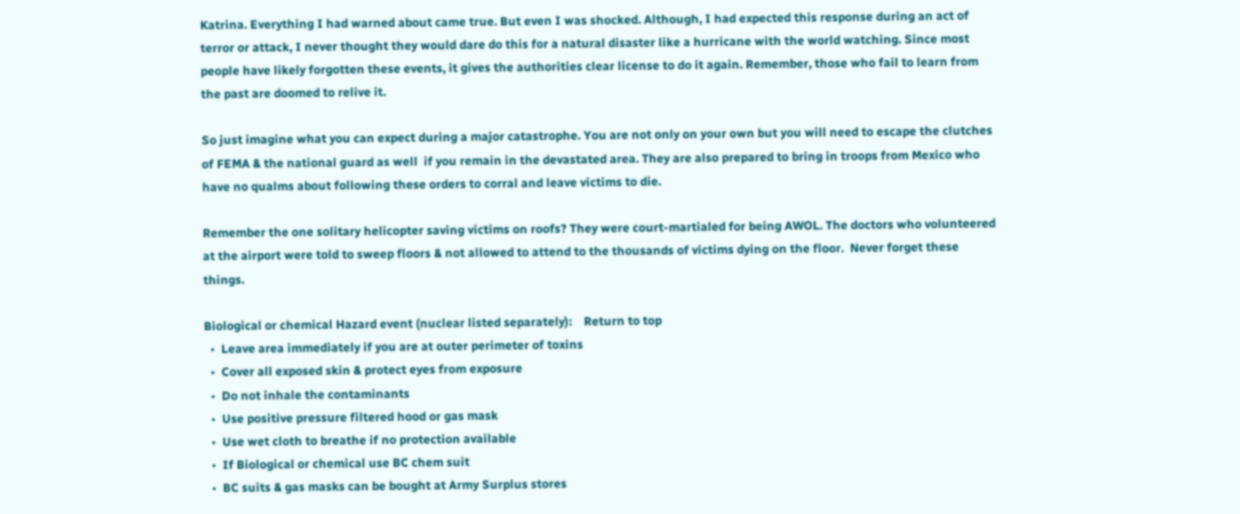Katrina. Everything I had warned about came true. But even I was shocked. Although, I had expected this response during an act of terror or attack, I never thought they would dare do this for a natural disaster like a hurricane with the world watching. Since most people have likely forgotten these events, it gives the authorities clear license to do it again. Remember, those who fail to learn from the past are doomed to relive it.

So just imagine what you can expect during a major catastrophe. You are not only on your own but you will need to escape the clutches of FEMA & the national guard as well  if you remain in the devastated area. They are also prepared to bring in troops from Mexico who have no qualms about following these orders to corral and leave victims to die.

Remember the one solitary helicopter saving victims on roofs? They were court-martialed for being AWOL. The doctors who volunteered at the airport were told to sweep floors & not allowed to attend to the thousands of victims dying on the floor.  Never forget these things.

Biological or chemical Hazard event (nuclear listed separately):    Return to top
  •  Leave area immediately if you are at outer perimeter of toxins
  •  Cover all exposed skin & protect eyes from exposure
  •  Do not inhale the contaminants
  •  Use positive pressure filtered hood or gas mask
  •  Use wet cloth to breathe if no protection available
  •  If Biological or chemical use BC chem suit
  •  BC suits & gas masks can be bought at Army Surplus stores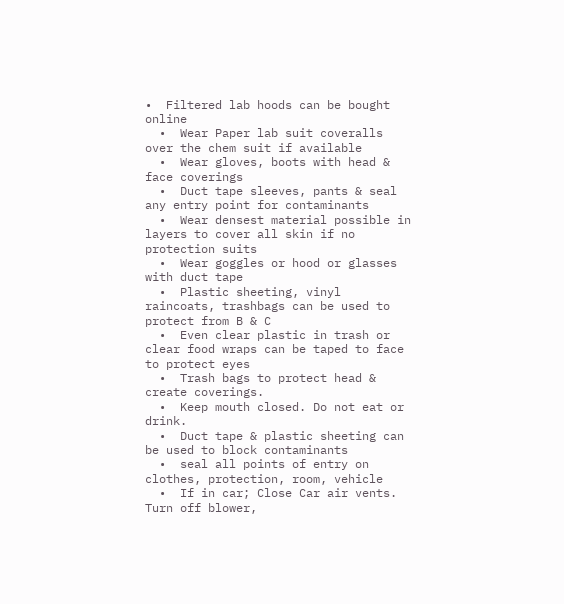•  Filtered lab hoods can be bought online
  •  Wear Paper lab suit coveralls over the chem suit if available
  •  Wear gloves, boots with head & face coverings
  •  Duct tape sleeves, pants & seal any entry point for contaminants
  •  Wear densest material possible in layers to cover all skin if no protection suits
  •  Wear goggles or hood or glasses with duct tape
  •  Plastic sheeting, vinyl raincoats, trashbags can be used to protect from B & C
  •  Even clear plastic in trash or clear food wraps can be taped to face to protect eyes
  •  Trash bags to protect head & create coverings.
  •  Keep mouth closed. Do not eat or drink.
  •  Duct tape & plastic sheeting can be used to block contaminants
  •  seal all points of entry on clothes, protection, room, vehicle
  •  If in car; Close Car air vents. Turn off blower,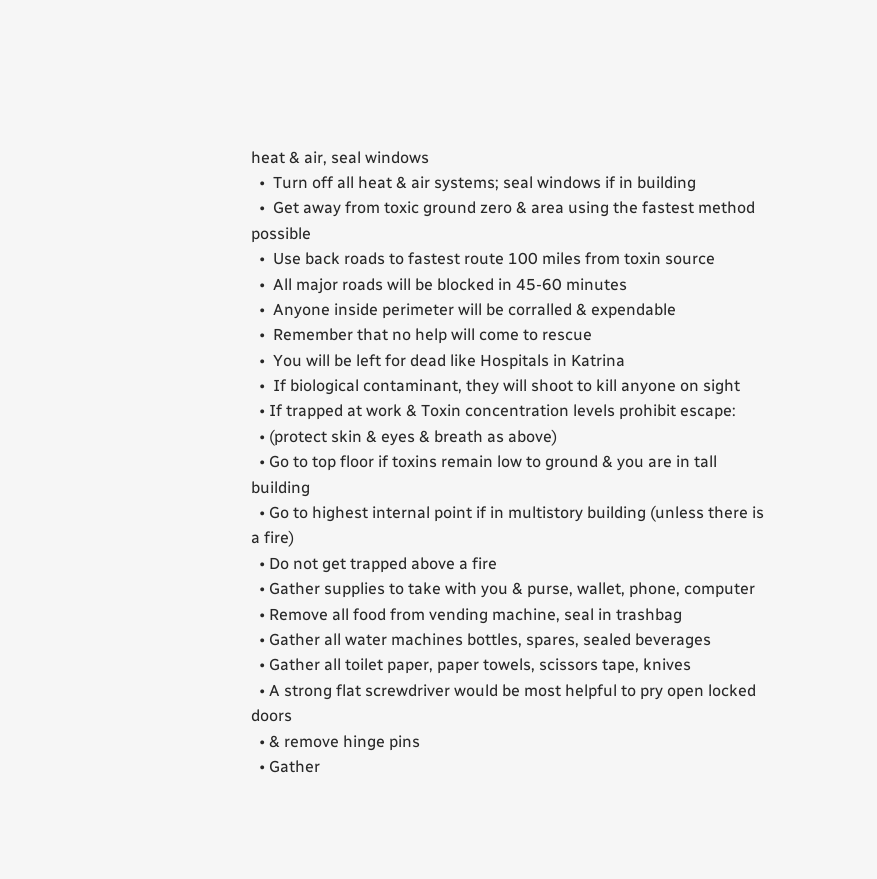heat & air, seal windows
  •  Turn off all heat & air systems; seal windows if in building
  •  Get away from toxic ground zero & area using the fastest method possible
  •  Use back roads to fastest route 100 miles from toxin source
  •  All major roads will be blocked in 45-60 minutes
  •  Anyone inside perimeter will be corralled & expendable
  •  Remember that no help will come to rescue
  •  You will be left for dead like Hospitals in Katrina
  •  If biological contaminant, they will shoot to kill anyone on sight
  • If trapped at work & Toxin concentration levels prohibit escape:
  • (protect skin & eyes & breath as above)
  • Go to top floor if toxins remain low to ground & you are in tall building
  • Go to highest internal point if in multistory building (unless there is a fire)
  • Do not get trapped above a fire
  • Gather supplies to take with you & purse, wallet, phone, computer
  • Remove all food from vending machine, seal in trashbag
  • Gather all water machines bottles, spares, sealed beverages
  • Gather all toilet paper, paper towels, scissors tape, knives
  • A strong flat screwdriver would be most helpful to pry open locked doors
  • & remove hinge pins
  • Gather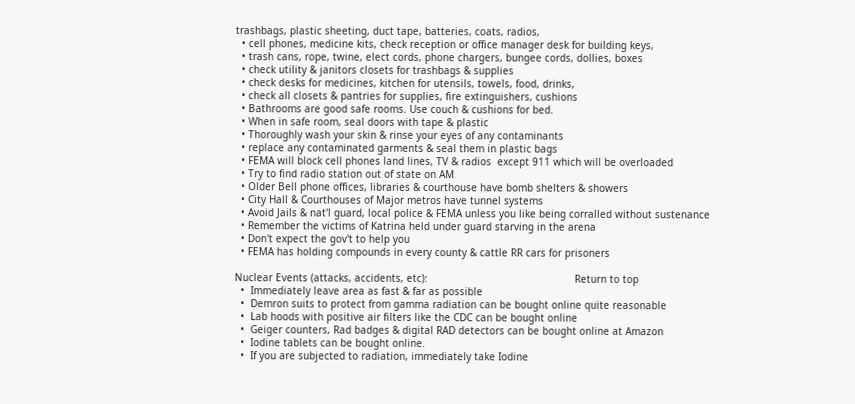trashbags, plastic sheeting, duct tape, batteries, coats, radios,
  • cell phones, medicine kits, check reception or office manager desk for building keys,
  • trash cans, rope, twine, elect cords, phone chargers, bungee cords, dollies, boxes
  • check utility & janitors closets for trashbags & supplies
  • check desks for medicines, kitchen for utensils, towels, food, drinks,
  • check all closets & pantries for supplies, fire extinguishers, cushions
  • Bathrooms are good safe rooms. Use couch & cushions for bed.
  • When in safe room, seal doors with tape & plastic
  • Thoroughly wash your skin & rinse your eyes of any contaminants
  • replace any contaminated garments & seal them in plastic bags
  • FEMA will block cell phones land lines, TV & radios  except 911 which will be overloaded
  • Try to find radio station out of state on AM
  • Older Bell phone offices, libraries & courthouse have bomb shelters & showers
  • City Hall & Courthouses of Major metros have tunnel systems
  • Avoid Jails & nat'l guard, local police & FEMA unless you like being corralled without sustenance
  • Remember the victims of Katrina held under guard starving in the arena
  • Don't expect the gov't to help you
  • FEMA has holding compounds in every county & cattle RR cars for prisoners

Nuclear Events (attacks, accidents, etc):                                                 Return to top
  •  Immediately leave area as fast & far as possible
  •  Demron suits to protect from gamma radiation can be bought online quite reasonable
  •  Lab hoods with positive air filters like the CDC can be bought online
  •  Geiger counters, Rad badges & digital RAD detectors can be bought online at Amazon
  •  Iodine tablets can be bought online.
  •  If you are subjected to radiation, immediately take Iodine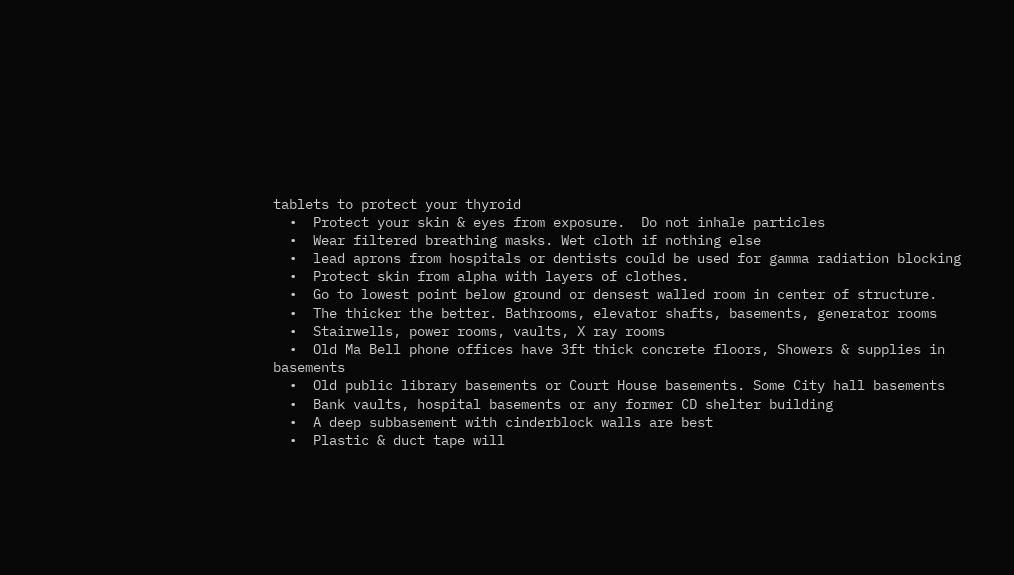tablets to protect your thyroid
  •  Protect your skin & eyes from exposure.  Do not inhale particles
  •  Wear filtered breathing masks. Wet cloth if nothing else
  •  lead aprons from hospitals or dentists could be used for gamma radiation blocking
  •  Protect skin from alpha with layers of clothes.
  •  Go to lowest point below ground or densest walled room in center of structure.
  •  The thicker the better. Bathrooms, elevator shafts, basements, generator rooms
  •  Stairwells, power rooms, vaults, X ray rooms
  •  Old Ma Bell phone offices have 3ft thick concrete floors, Showers & supplies in basements
  •  Old public library basements or Court House basements. Some City hall basements
  •  Bank vaults, hospital basements or any former CD shelter building
  •  A deep subbasement with cinderblock walls are best
  •  Plastic & duct tape will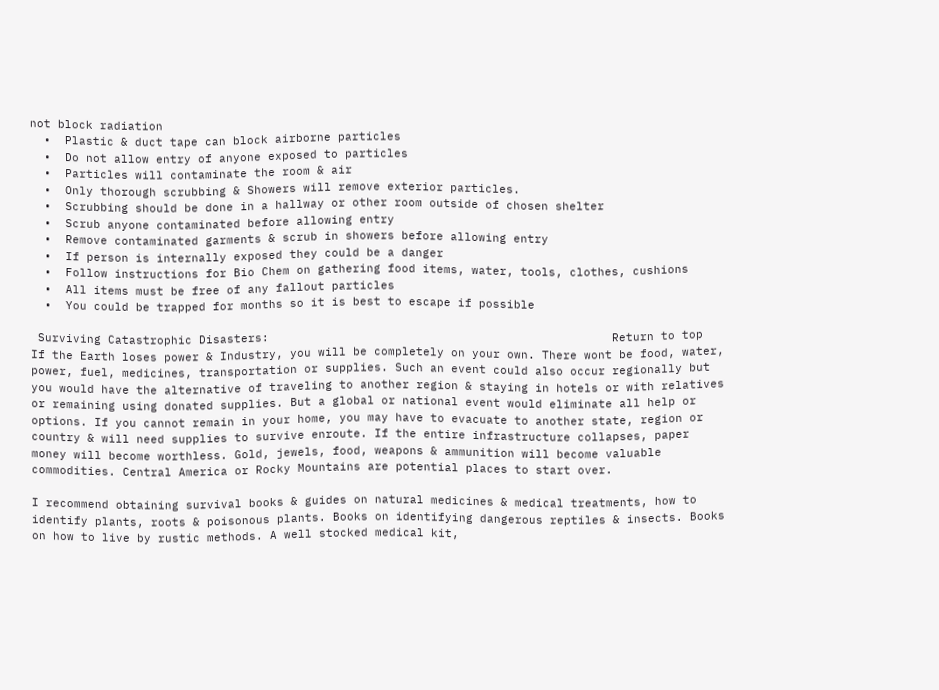not block radiation
  •  Plastic & duct tape can block airborne particles
  •  Do not allow entry of anyone exposed to particles
  •  Particles will contaminate the room & air
  •  Only thorough scrubbing & Showers will remove exterior particles.
  •  Scrubbing should be done in a hallway or other room outside of chosen shelter
  •  Scrub anyone contaminated before allowing entry
  •  Remove contaminated garments & scrub in showers before allowing entry
  •  If person is internally exposed they could be a danger
  •  Follow instructions for Bio Chem on gathering food items, water, tools, clothes, cushions
  •  All items must be free of any fallout particles
  •  You could be trapped for months so it is best to escape if possible

 Surviving Catastrophic Disasters:                                                 Return to top
If the Earth loses power & Industry, you will be completely on your own. There wont be food, water, power, fuel, medicines, transportation or supplies. Such an event could also occur regionally but you would have the alternative of traveling to another region & staying in hotels or with relatives or remaining using donated supplies. But a global or national event would eliminate all help or options. If you cannot remain in your home, you may have to evacuate to another state, region or country & will need supplies to survive enroute. If the entire infrastructure collapses, paper money will become worthless. Gold, jewels, food, weapons & ammunition will become valuable commodities. Central America or Rocky Mountains are potential places to start over.

I recommend obtaining survival books & guides on natural medicines & medical treatments, how to identify plants, roots & poisonous plants. Books on identifying dangerous reptiles & insects. Books on how to live by rustic methods. A well stocked medical kit,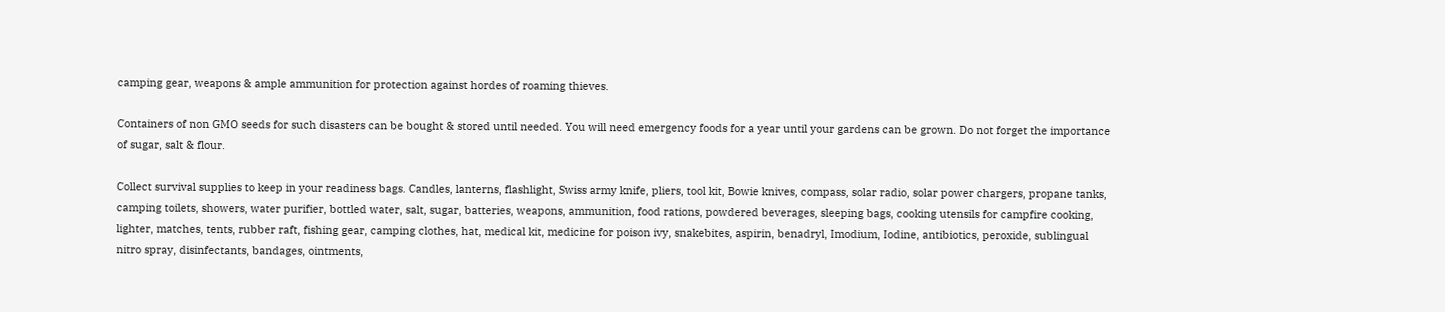camping gear, weapons & ample ammunition for protection against hordes of roaming thieves.

Containers of non GMO seeds for such disasters can be bought & stored until needed. You will need emergency foods for a year until your gardens can be grown. Do not forget the importance of sugar, salt & flour.

Collect survival supplies to keep in your readiness bags. Candles, lanterns, flashlight, Swiss army knife, pliers, tool kit, Bowie knives, compass, solar radio, solar power chargers, propane tanks, camping toilets, showers, water purifier, bottled water, salt, sugar, batteries, weapons, ammunition, food rations, powdered beverages, sleeping bags, cooking utensils for campfire cooking, lighter, matches, tents, rubber raft, fishing gear, camping clothes, hat, medical kit, medicine for poison ivy, snakebites, aspirin, benadryl, Imodium, Iodine, antibiotics, peroxide, sublingual nitro spray, disinfectants, bandages, ointments,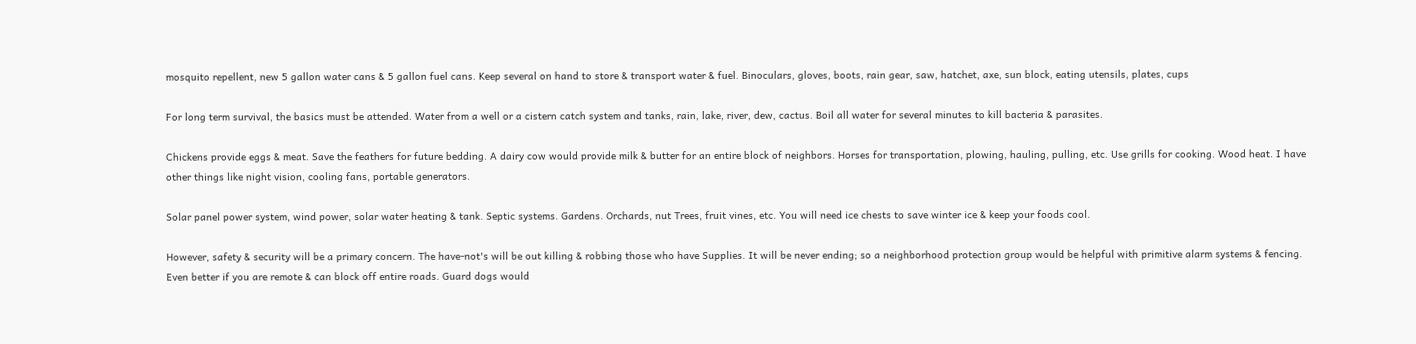mosquito repellent, new 5 gallon water cans & 5 gallon fuel cans. Keep several on hand to store & transport water & fuel. Binoculars, gloves, boots, rain gear, saw, hatchet, axe, sun block, eating utensils, plates, cups

For long term survival, the basics must be attended. Water from a well or a cistern catch system and tanks, rain, lake, river, dew, cactus. Boil all water for several minutes to kill bacteria & parasites.

Chickens provide eggs & meat. Save the feathers for future bedding. A dairy cow would provide milk & butter for an entire block of neighbors. Horses for transportation, plowing, hauling, pulling, etc. Use grills for cooking. Wood heat. I have other things like night vision, cooling fans, portable generators.

Solar panel power system, wind power, solar water heating & tank. Septic systems. Gardens. Orchards, nut Trees, fruit vines, etc. You will need ice chests to save winter ice & keep your foods cool.

However, safety & security will be a primary concern. The have-not's will be out killing & robbing those who have Supplies. It will be never ending; so a neighborhood protection group would be helpful with primitive alarm systems & fencing. Even better if you are remote & can block off entire roads. Guard dogs would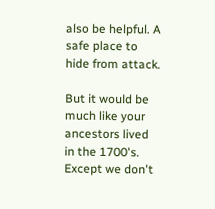also be helpful. A safe place to hide from attack.

But it would be much like your ancestors lived in the 1700's. Except we don't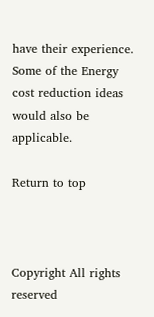have their experience. Some of the Energy cost reduction ideas would also be applicable.

Return to top



Copyright All rights reserved